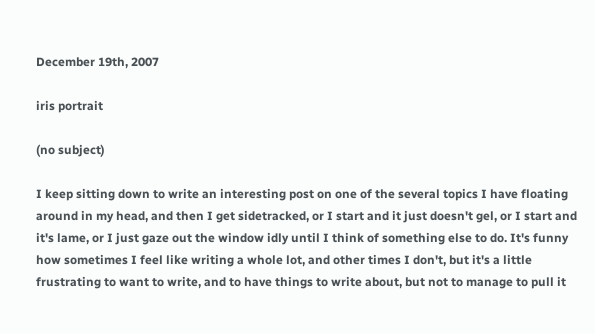December 19th, 2007

iris portrait

(no subject)

I keep sitting down to write an interesting post on one of the several topics I have floating around in my head, and then I get sidetracked, or I start and it just doesn't gel, or I start and it's lame, or I just gaze out the window idly until I think of something else to do. It's funny how sometimes I feel like writing a whole lot, and other times I don't, but it's a little frustrating to want to write, and to have things to write about, but not to manage to pull it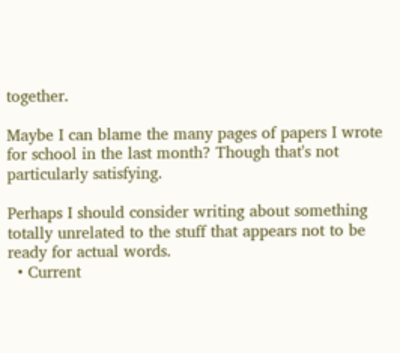together.

Maybe I can blame the many pages of papers I wrote for school in the last month? Though that's not particularly satisfying.

Perhaps I should consider writing about something totally unrelated to the stuff that appears not to be ready for actual words.
  • Current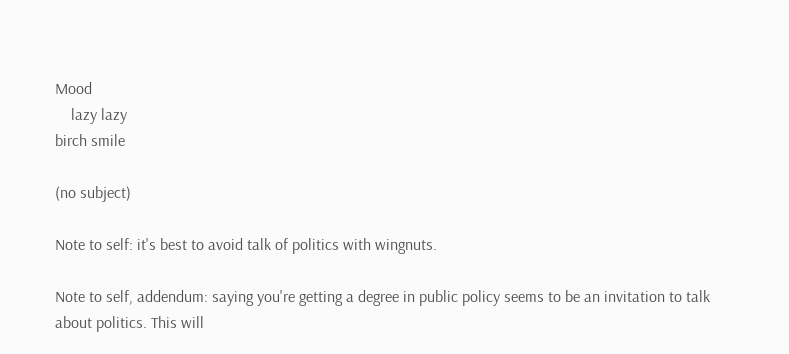Mood
    lazy lazy
birch smile

(no subject)

Note to self: it's best to avoid talk of politics with wingnuts.

Note to self, addendum: saying you're getting a degree in public policy seems to be an invitation to talk about politics. This will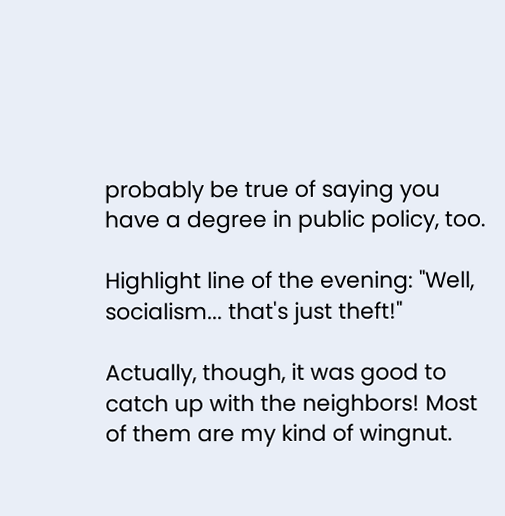probably be true of saying you have a degree in public policy, too.

Highlight line of the evening: "Well, socialism... that's just theft!"

Actually, though, it was good to catch up with the neighbors! Most of them are my kind of wingnut.